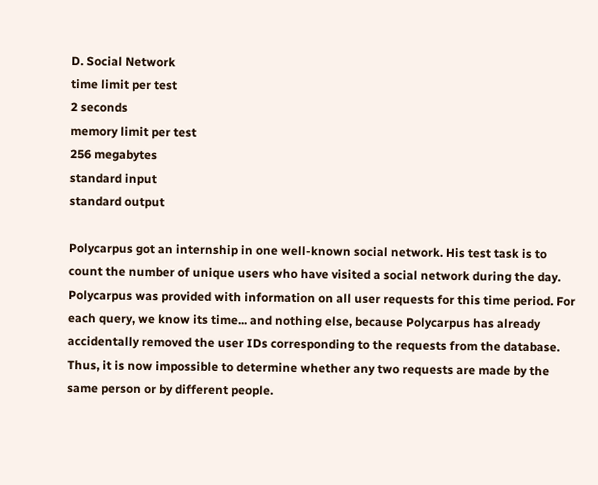D. Social Network
time limit per test
2 seconds
memory limit per test
256 megabytes
standard input
standard output

Polycarpus got an internship in one well-known social network. His test task is to count the number of unique users who have visited a social network during the day. Polycarpus was provided with information on all user requests for this time period. For each query, we know its time... and nothing else, because Polycarpus has already accidentally removed the user IDs corresponding to the requests from the database. Thus, it is now impossible to determine whether any two requests are made by the same person or by different people.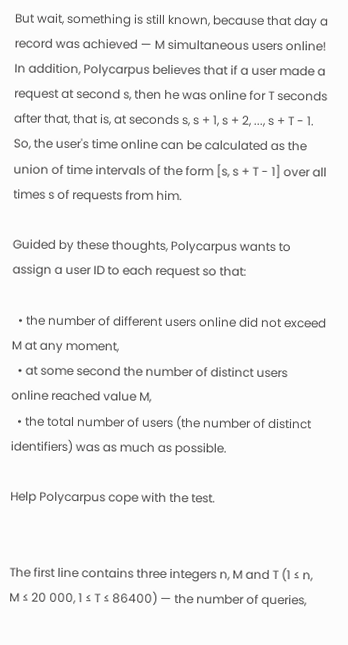But wait, something is still known, because that day a record was achieved — M simultaneous users online! In addition, Polycarpus believes that if a user made a request at second s, then he was online for T seconds after that, that is, at seconds s, s + 1, s + 2, ..., s + T - 1. So, the user's time online can be calculated as the union of time intervals of the form [s, s + T - 1] over all times s of requests from him.

Guided by these thoughts, Polycarpus wants to assign a user ID to each request so that:

  • the number of different users online did not exceed M at any moment,
  • at some second the number of distinct users online reached value M,
  • the total number of users (the number of distinct identifiers) was as much as possible.

Help Polycarpus cope with the test.


The first line contains three integers n, M and T (1 ≤ n, M ≤ 20 000, 1 ≤ T ≤ 86400) — the number of queries,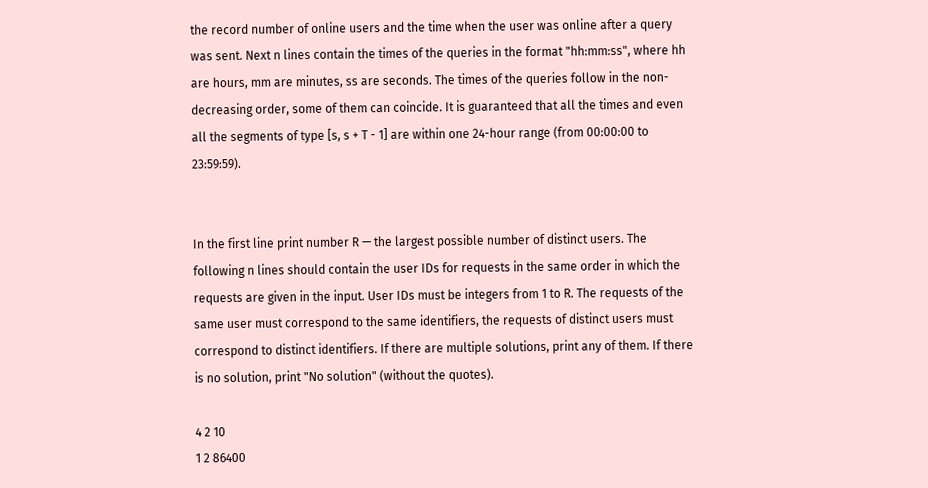the record number of online users and the time when the user was online after a query was sent. Next n lines contain the times of the queries in the format "hh:mm:ss", where hh are hours, mm are minutes, ss are seconds. The times of the queries follow in the non-decreasing order, some of them can coincide. It is guaranteed that all the times and even all the segments of type [s, s + T - 1] are within one 24-hour range (from 00:00:00 to 23:59:59).


In the first line print number R — the largest possible number of distinct users. The following n lines should contain the user IDs for requests in the same order in which the requests are given in the input. User IDs must be integers from 1 to R. The requests of the same user must correspond to the same identifiers, the requests of distinct users must correspond to distinct identifiers. If there are multiple solutions, print any of them. If there is no solution, print "No solution" (without the quotes).

4 2 10
1 2 86400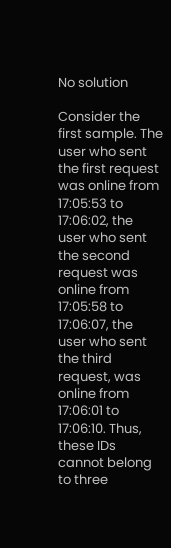No solution

Consider the first sample. The user who sent the first request was online from 17:05:53 to 17:06:02, the user who sent the second request was online from 17:05:58 to 17:06:07, the user who sent the third request, was online from 17:06:01 to 17:06:10. Thus, these IDs cannot belong to three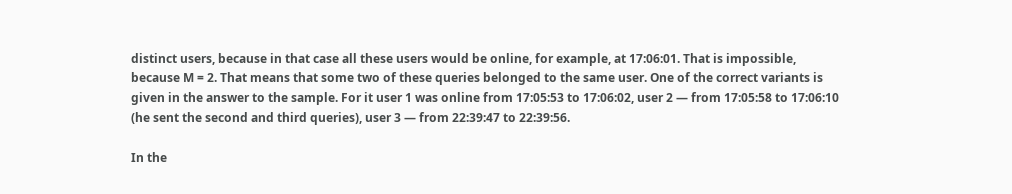distinct users, because in that case all these users would be online, for example, at 17:06:01. That is impossible, because M = 2. That means that some two of these queries belonged to the same user. One of the correct variants is given in the answer to the sample. For it user 1 was online from 17:05:53 to 17:06:02, user 2 — from 17:05:58 to 17:06:10 (he sent the second and third queries), user 3 — from 22:39:47 to 22:39:56.

In the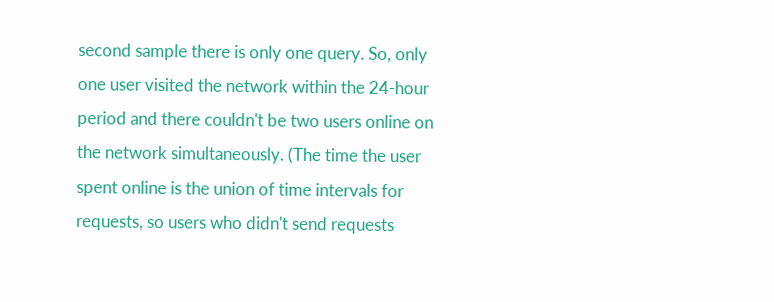second sample there is only one query. So, only one user visited the network within the 24-hour period and there couldn't be two users online on the network simultaneously. (The time the user spent online is the union of time intervals for requests, so users who didn't send requests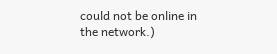could not be online in the network.)